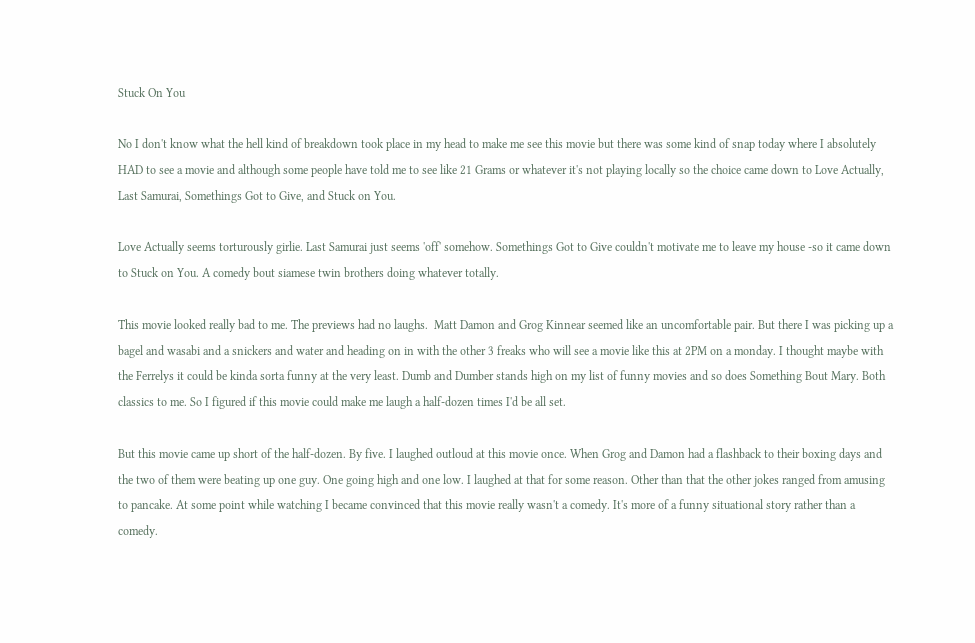Stuck On You

No I don't know what the hell kind of breakdown took place in my head to make me see this movie but there was some kind of snap today where I absolutely HAD to see a movie and although some people have told me to see like 21 Grams or whatever it's not playing locally so the choice came down to Love Actually, Last Samurai, Somethings Got to Give, and Stuck on You.

Love Actually seems torturously girlie. Last Samurai just seems 'off' somehow. Somethings Got to Give couldn't motivate me to leave my house -so it came down to Stuck on You. A comedy bout siamese twin brothers doing whatever totally.

This movie looked really bad to me. The previews had no laughs.  Matt Damon and Grog Kinnear seemed like an uncomfortable pair. But there I was picking up a bagel and wasabi and a snickers and water and heading on in with the other 3 freaks who will see a movie like this at 2PM on a monday. I thought maybe with the Ferrelys it could be kinda sorta funny at the very least. Dumb and Dumber stands high on my list of funny movies and so does Something Bout Mary. Both classics to me. So I figured if this movie could make me laugh a half-dozen times I'd be all set.

But this movie came up short of the half-dozen. By five. I laughed outloud at this movie once. When Grog and Damon had a flashback to their boxing days and the two of them were beating up one guy. One going high and one low. I laughed at that for some reason. Other than that the other jokes ranged from amusing to pancake. At some point while watching I became convinced that this movie really wasn't a comedy. It's more of a funny situational story rather than a comedy.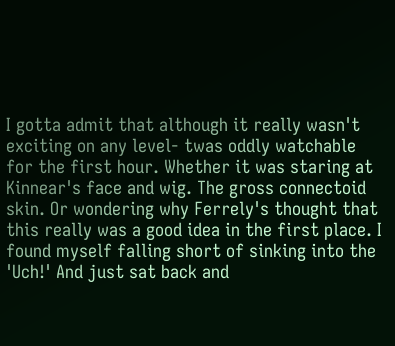I gotta admit that although it really wasn't exciting on any level- twas oddly watchable for the first hour. Whether it was staring at Kinnear's face and wig. The gross connectoid skin. Or wondering why Ferrely's thought that this really was a good idea in the first place. I found myself falling short of sinking into the 'Uch!' And just sat back and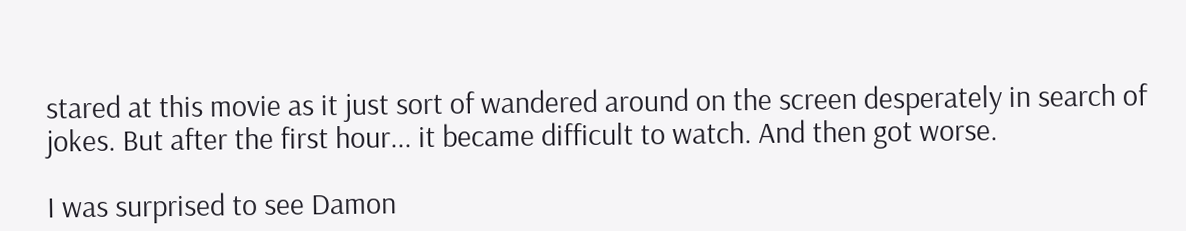stared at this movie as it just sort of wandered around on the screen desperately in search of jokes. But after the first hour... it became difficult to watch. And then got worse.

I was surprised to see Damon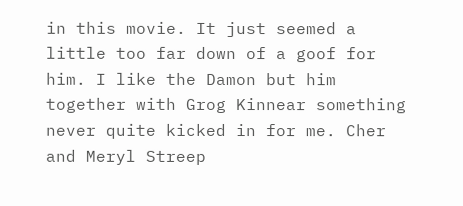in this movie. It just seemed a little too far down of a goof for him. I like the Damon but him together with Grog Kinnear something never quite kicked in for me. Cher and Meryl Streep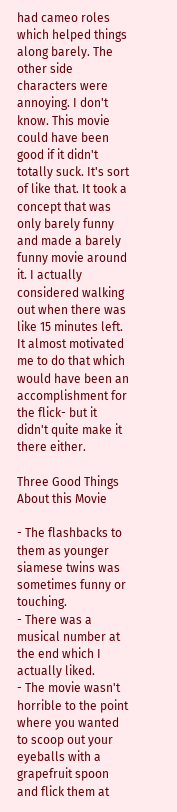had cameo roles which helped things along barely. The other side characters were annoying. I don't know. This movie could have been good if it didn't totally suck. It's sort of like that. It took a concept that was only barely funny and made a barely funny movie around it. I actually considered walking out when there was like 15 minutes left. It almost motivated me to do that which would have been an accomplishment for the flick- but it didn't quite make it there either.

Three Good Things About this Movie

- The flashbacks to them as younger siamese twins was sometimes funny or touching.
- There was a musical number at the end which I actually liked.
- The movie wasn't horrible to the point where you wanted to scoop out your eyeballs with a grapefruit spoon and flick them at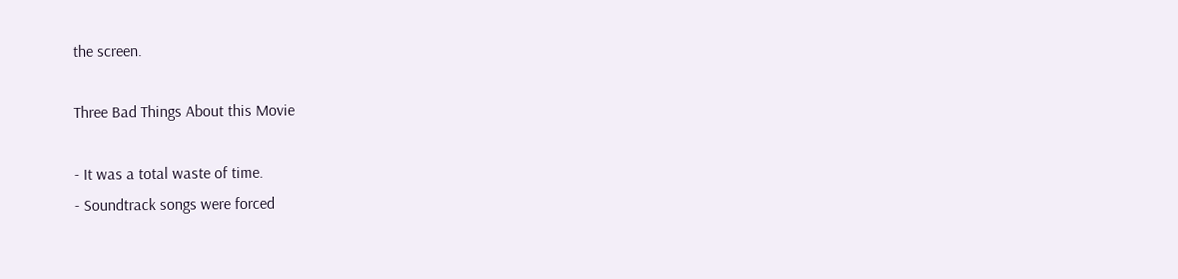the screen.

Three Bad Things About this Movie

- It was a total waste of time.
- Soundtrack songs were forced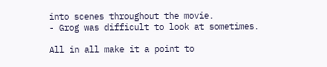into scenes throughout the movie.
- Grog was difficult to look at sometimes.

All in all make it a point to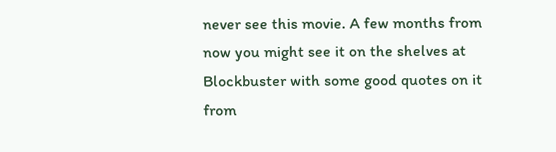never see this movie. A few months from now you might see it on the shelves at Blockbuster with some good quotes on it from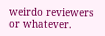weirdo reviewers or whatever.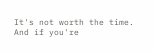It's not worth the time. And if you're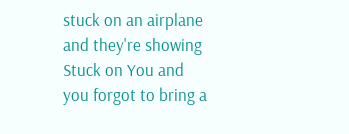stuck on an airplane and they're showing Stuck on You and you forgot to bring a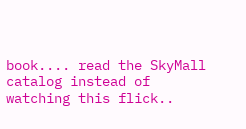book.... read the SkyMall catalog instead of watching this flick..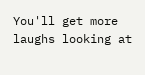You'll get more laughs looking at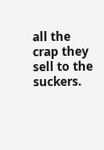all the crap they sell to the suckers.